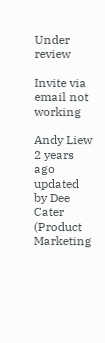Under review

Invite via email not working

Andy Liew 2 years ago updated by Dee Cater (Product Marketing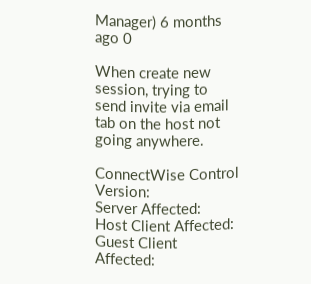Manager) 6 months ago 0

When create new session, trying to send invite via email tab on the host not going anywhere.

ConnectWise Control Version:
Server Affected:
Host Client Affected:
Guest Client Affected: